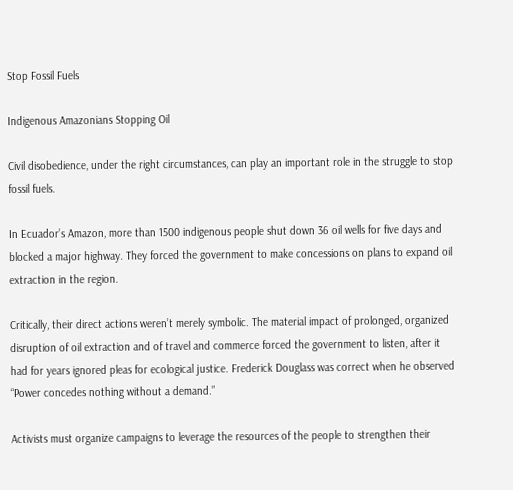Stop Fossil Fuels

Indigenous Amazonians Stopping Oil

Civil disobedience, under the right circumstances, can play an important role in the struggle to stop fossil fuels.

In Ecuador’s Amazon, more than 1500 indigenous people shut down 36 oil wells for five days and blocked a major highway. They forced the government to make concessions on plans to expand oil extraction in the region.

Critically, their direct actions weren’t merely symbolic. The material impact of prolonged, organized disruption of oil extraction and of travel and commerce forced the government to listen, after it had for years ignored pleas for ecological justice. Frederick Douglass was correct when he observed “Power concedes nothing without a demand.”

Activists must organize campaigns to leverage the resources of the people to strengthen their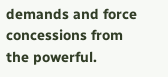demands and force concessions from the powerful.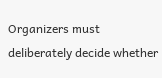Organizers must deliberately decide whether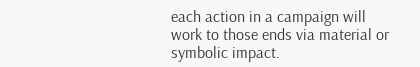each action in a campaign will work to those ends via material or symbolic impact.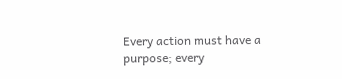Every action must have a purpose; every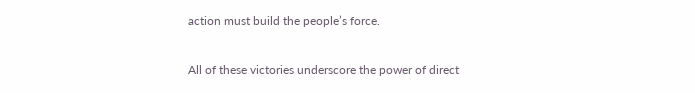action must build the people’s force.

All of these victories underscore the power of direct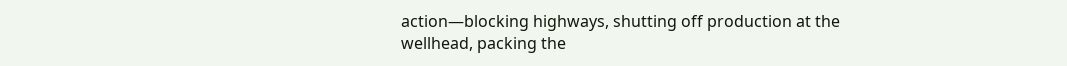action—blocking highways, shutting off production at the wellhead, packing the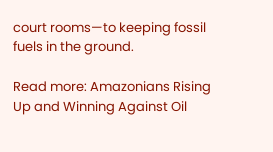court rooms—to keeping fossil fuels in the ground.

Read more: Amazonians Rising Up and Winning Against Oil